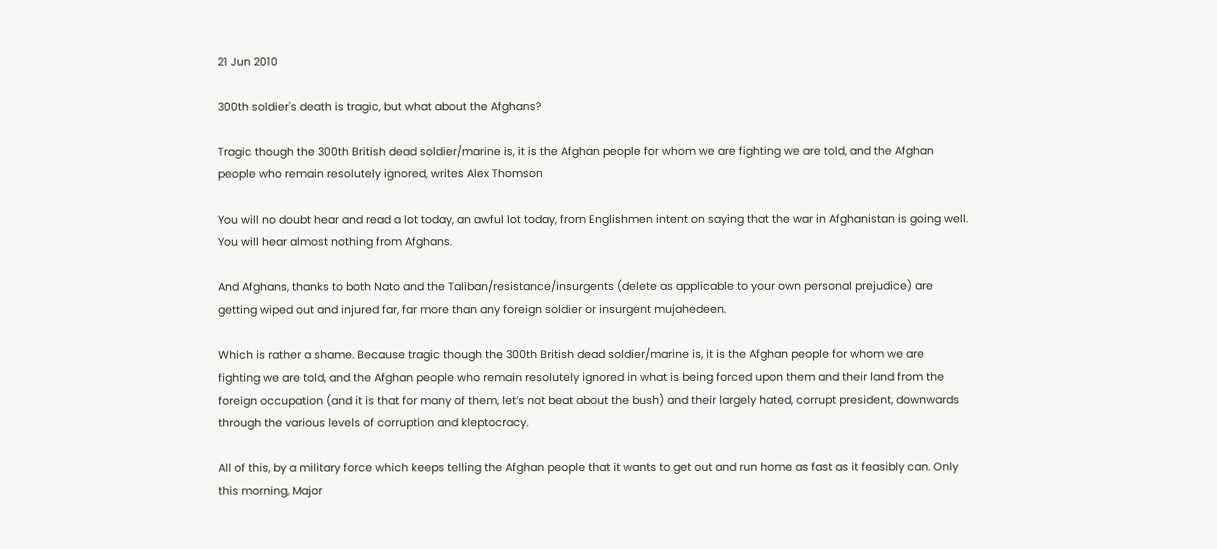21 Jun 2010

300th soldier's death is tragic, but what about the Afghans?

Tragic though the 300th British dead soldier/marine is, it is the Afghan people for whom we are fighting we are told, and the Afghan people who remain resolutely ignored, writes Alex Thomson

You will no doubt hear and read a lot today, an awful lot today, from Englishmen intent on saying that the war in Afghanistan is going well. You will hear almost nothing from Afghans.

And Afghans, thanks to both Nato and the Taliban/resistance/insurgents (delete as applicable to your own personal prejudice) are getting wiped out and injured far, far more than any foreign soldier or insurgent mujahedeen.

Which is rather a shame. Because tragic though the 300th British dead soldier/marine is, it is the Afghan people for whom we are fighting we are told, and the Afghan people who remain resolutely ignored in what is being forced upon them and their land from the foreign occupation (and it is that for many of them, let’s not beat about the bush) and their largely hated, corrupt president, downwards through the various levels of corruption and kleptocracy.

All of this, by a military force which keeps telling the Afghan people that it wants to get out and run home as fast as it feasibly can. Only this morning, Major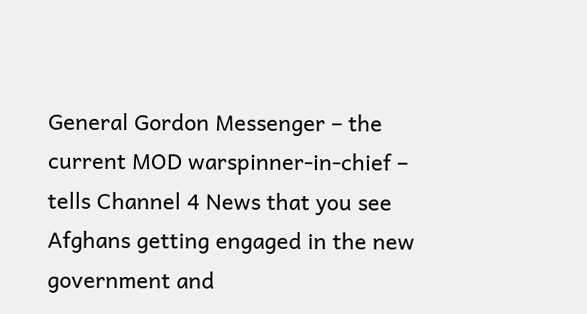General Gordon Messenger – the current MOD warspinner-in-chief – tells Channel 4 News that you see Afghans getting engaged in the new government and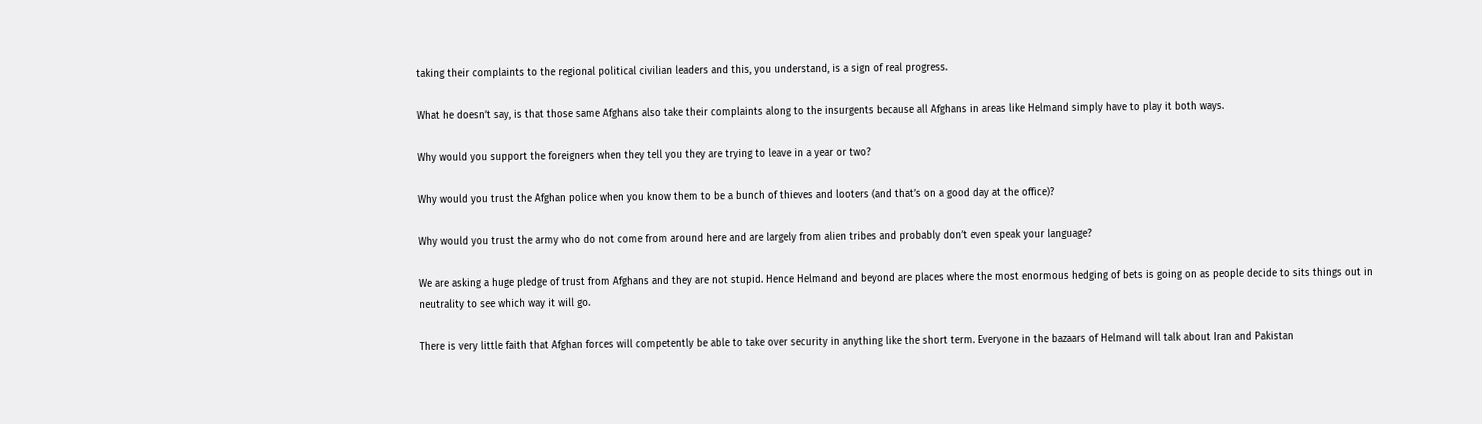taking their complaints to the regional political civilian leaders and this, you understand, is a sign of real progress.

What he doesn’t say, is that those same Afghans also take their complaints along to the insurgents because all Afghans in areas like Helmand simply have to play it both ways.

Why would you support the foreigners when they tell you they are trying to leave in a year or two?

Why would you trust the Afghan police when you know them to be a bunch of thieves and looters (and that’s on a good day at the office)?

Why would you trust the army who do not come from around here and are largely from alien tribes and probably don’t even speak your language?

We are asking a huge pledge of trust from Afghans and they are not stupid. Hence Helmand and beyond are places where the most enormous hedging of bets is going on as people decide to sits things out in neutrality to see which way it will go.

There is very little faith that Afghan forces will competently be able to take over security in anything like the short term. Everyone in the bazaars of Helmand will talk about Iran and Pakistan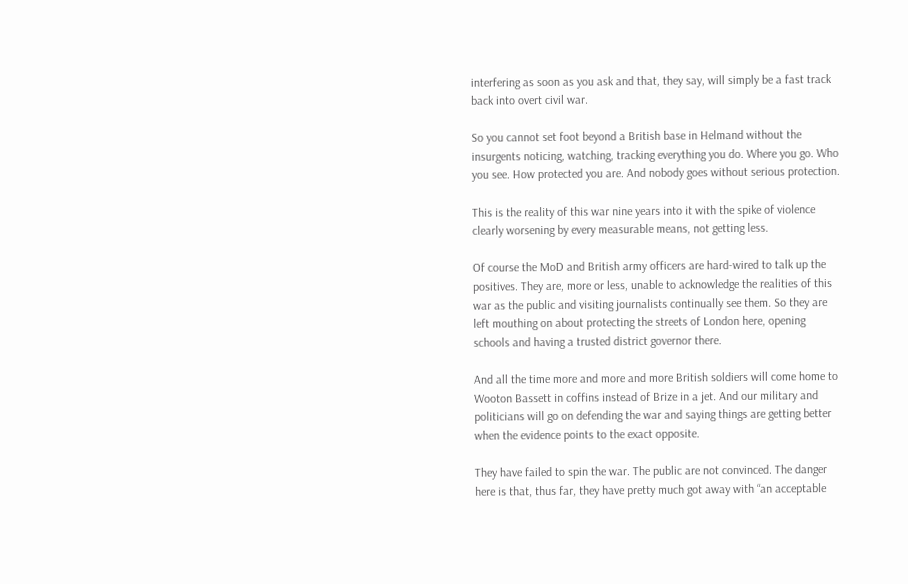interfering as soon as you ask and that, they say, will simply be a fast track back into overt civil war.

So you cannot set foot beyond a British base in Helmand without the insurgents noticing, watching, tracking everything you do. Where you go. Who you see. How protected you are. And nobody goes without serious protection.

This is the reality of this war nine years into it with the spike of violence clearly worsening by every measurable means, not getting less.

Of course the MoD and British army officers are hard-wired to talk up the positives. They are, more or less, unable to acknowledge the realities of this war as the public and visiting journalists continually see them. So they are left mouthing on about protecting the streets of London here, opening schools and having a trusted district governor there.

And all the time more and more and more British soldiers will come home to Wooton Bassett in coffins instead of Brize in a jet. And our military and politicians will go on defending the war and saying things are getting better when the evidence points to the exact opposite.

They have failed to spin the war. The public are not convinced. The danger here is that, thus far, they have pretty much got away with “an acceptable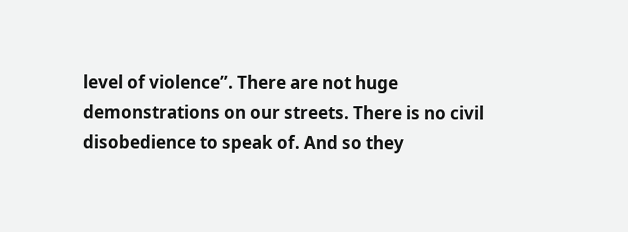level of violence”. There are not huge demonstrations on our streets. There is no civil disobedience to speak of. And so they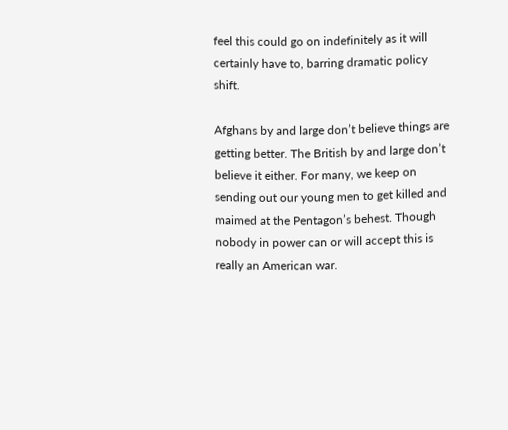feel this could go on indefinitely as it will certainly have to, barring dramatic policy shift.

Afghans by and large don’t believe things are getting better. The British by and large don’t believe it either. For many, we keep on sending out our young men to get killed and maimed at the Pentagon’s behest. Though nobody in power can or will accept this is really an American war.